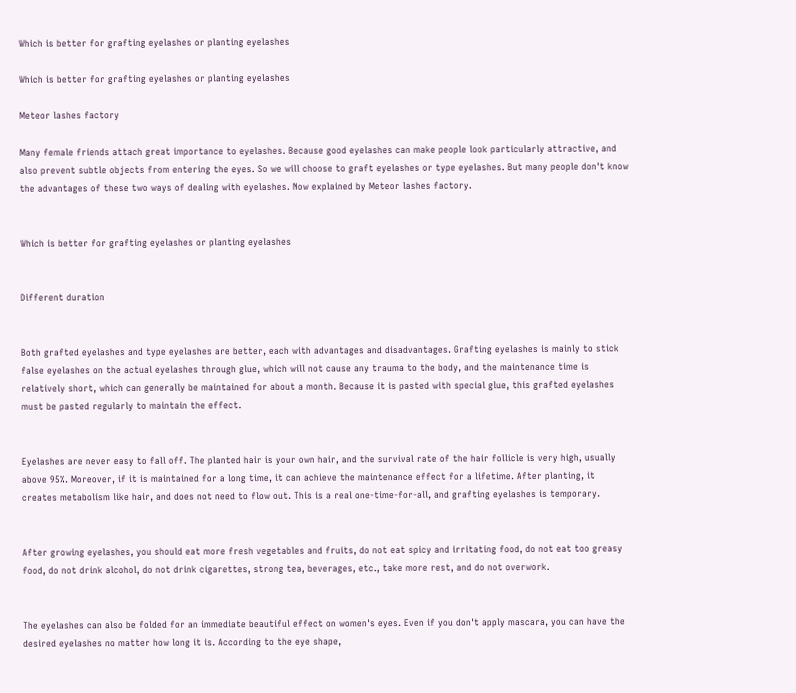Which is better for grafting eyelashes or planting eyelashes

Which is better for grafting eyelashes or planting eyelashes

Meteor lashes factory

Many female friends attach great importance to eyelashes. Because good eyelashes can make people look particularly attractive, and also prevent subtle objects from entering the eyes. So we will choose to graft eyelashes or type eyelashes. But many people don't know the advantages of these two ways of dealing with eyelashes. Now explained by Meteor lashes factory.


Which is better for grafting eyelashes or planting eyelashes


Different duration


Both grafted eyelashes and type eyelashes are better, each with advantages and disadvantages. Grafting eyelashes is mainly to stick false eyelashes on the actual eyelashes through glue, which will not cause any trauma to the body, and the maintenance time is relatively short, which can generally be maintained for about a month. Because it is pasted with special glue, this grafted eyelashes must be pasted regularly to maintain the effect.


Eyelashes are never easy to fall off. The planted hair is your own hair, and the survival rate of the hair follicle is very high, usually above 95%. Moreover, if it is maintained for a long time, it can achieve the maintenance effect for a lifetime. After planting, it creates metabolism like hair, and does not need to flow out. This is a real one-time-for-all, and grafting eyelashes is temporary.


After growing eyelashes, you should eat more fresh vegetables and fruits, do not eat spicy and irritating food, do not eat too greasy food, do not drink alcohol, do not drink cigarettes, strong tea, beverages, etc., take more rest, and do not overwork.


The eyelashes can also be folded for an immediate beautiful effect on women's eyes. Even if you don't apply mascara, you can have the desired eyelashes no matter how long it is. According to the eye shape,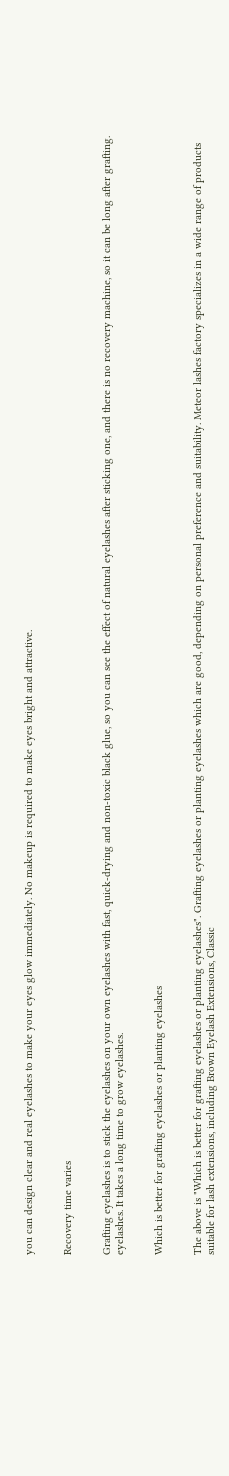you can design clear and real eyelashes to make your eyes glow immediately. No makeup is required to make eyes bright and attractive.


Recovery time varies


Grafting eyelashes is to stick the eyelashes on your own eyelashes with fast, quick-drying and non-toxic black glue, so you can see the effect of natural eyelashes after sticking one, and there is no recovery machine, so it can be long after grafting. eyelashes. It takes a long time to grow eyelashes.


Which is better for grafting eyelashes or planting eyelashes


The above is "Which is better for grafting eyelashes or planting eyelashes". Grafting eyelashes or planting eyelashes which are good, depending on personal preference and suitability. Meteor lashes factory specializes in a wide range of products suitable for lash extensions, including Brown Eyelash Extensions, Classic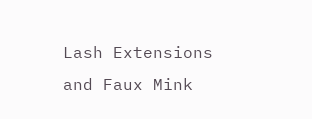Lash Extensions and Faux Mink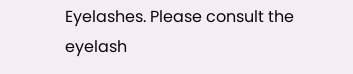Eyelashes. Please consult the eyelash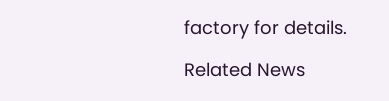factory for details.

Related News